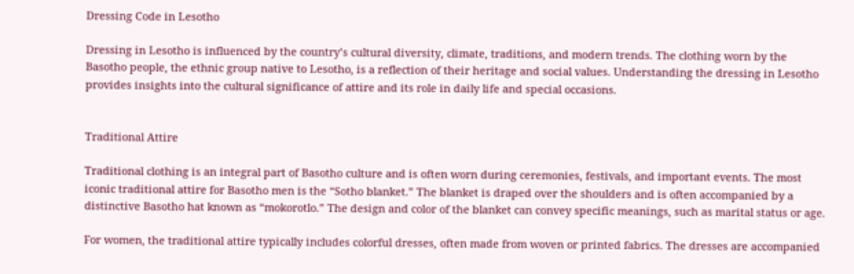Dressing Code in Lesotho

Dressing in Lesotho is influenced by the country’s cultural diversity, climate, traditions, and modern trends. The clothing worn by the Basotho people, the ethnic group native to Lesotho, is a reflection of their heritage and social values. Understanding the dressing in Lesotho provides insights into the cultural significance of attire and its role in daily life and special occasions.


Traditional Attire

Traditional clothing is an integral part of Basotho culture and is often worn during ceremonies, festivals, and important events. The most iconic traditional attire for Basotho men is the “Sotho blanket.” The blanket is draped over the shoulders and is often accompanied by a distinctive Basotho hat known as “mokorotlo.” The design and color of the blanket can convey specific meanings, such as marital status or age.

For women, the traditional attire typically includes colorful dresses, often made from woven or printed fabrics. The dresses are accompanied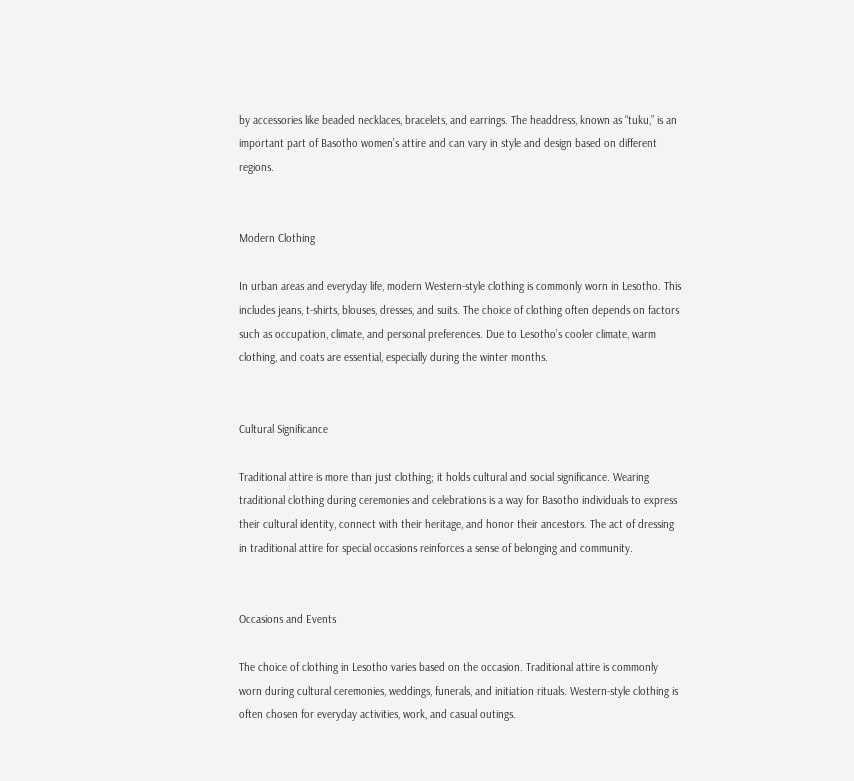by accessories like beaded necklaces, bracelets, and earrings. The headdress, known as “tuku,” is an important part of Basotho women’s attire and can vary in style and design based on different regions.


Modern Clothing

In urban areas and everyday life, modern Western-style clothing is commonly worn in Lesotho. This includes jeans, t-shirts, blouses, dresses, and suits. The choice of clothing often depends on factors such as occupation, climate, and personal preferences. Due to Lesotho’s cooler climate, warm clothing, and coats are essential, especially during the winter months.


Cultural Significance

Traditional attire is more than just clothing; it holds cultural and social significance. Wearing traditional clothing during ceremonies and celebrations is a way for Basotho individuals to express their cultural identity, connect with their heritage, and honor their ancestors. The act of dressing in traditional attire for special occasions reinforces a sense of belonging and community.


Occasions and Events

The choice of clothing in Lesotho varies based on the occasion. Traditional attire is commonly worn during cultural ceremonies, weddings, funerals, and initiation rituals. Western-style clothing is often chosen for everyday activities, work, and casual outings.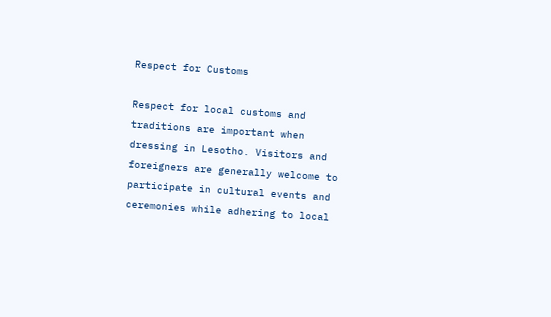Respect for Customs

Respect for local customs and traditions are important when dressing in Lesotho. Visitors and foreigners are generally welcome to participate in cultural events and ceremonies while adhering to local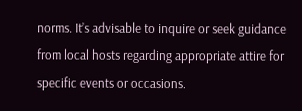norms. It’s advisable to inquire or seek guidance from local hosts regarding appropriate attire for specific events or occasions.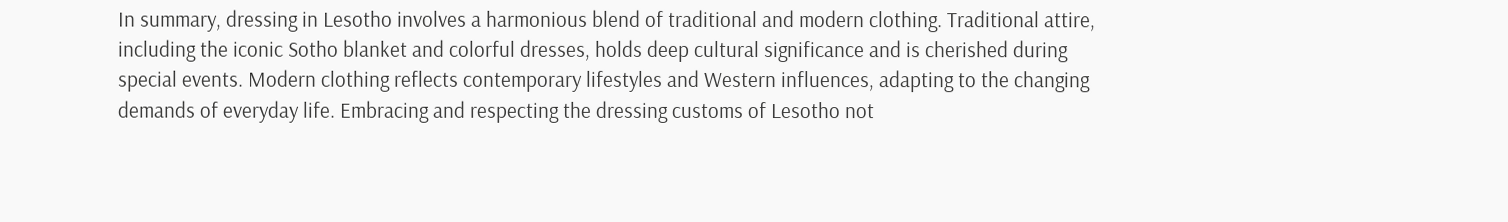In summary, dressing in Lesotho involves a harmonious blend of traditional and modern clothing. Traditional attire, including the iconic Sotho blanket and colorful dresses, holds deep cultural significance and is cherished during special events. Modern clothing reflects contemporary lifestyles and Western influences, adapting to the changing demands of everyday life. Embracing and respecting the dressing customs of Lesotho not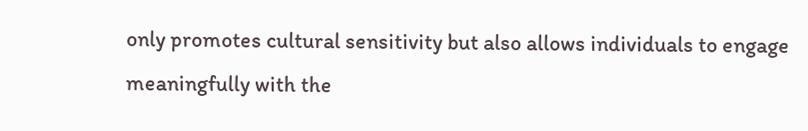only promotes cultural sensitivity but also allows individuals to engage meaningfully with the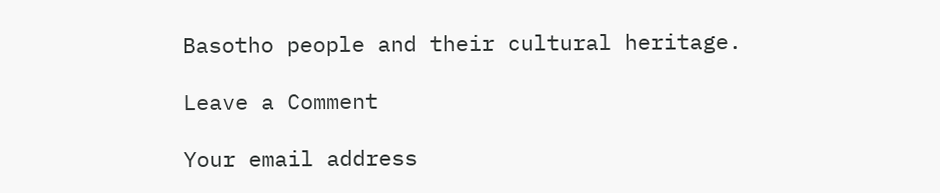Basotho people and their cultural heritage.

Leave a Comment

Your email address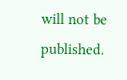will not be published.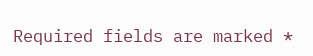Required fields are marked *